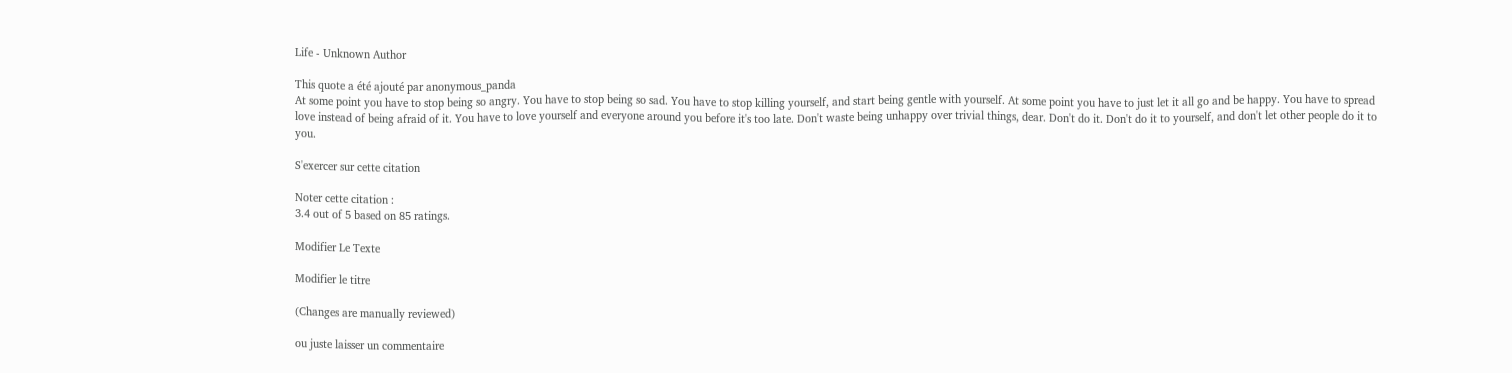Life - Unknown Author

This quote a été ajouté par anonymous_panda
At some point you have to stop being so angry. You have to stop being so sad. You have to stop killing yourself, and start being gentle with yourself. At some point you have to just let it all go and be happy. You have to spread love instead of being afraid of it. You have to love yourself and everyone around you before it's too late. Don't waste being unhappy over trivial things, dear. Don't do it. Don't do it to yourself, and don't let other people do it to you.

S'exercer sur cette citation

Noter cette citation :
3.4 out of 5 based on 85 ratings.

Modifier Le Texte

Modifier le titre

(Changes are manually reviewed)

ou juste laisser un commentaire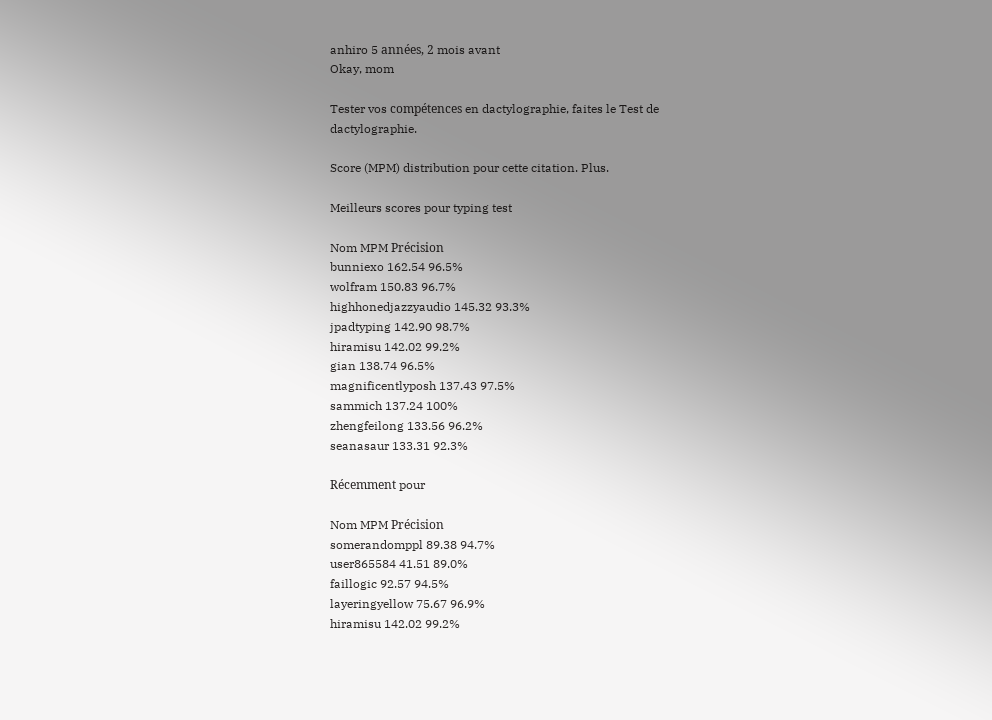anhiro 5 années, 2 mois avant
Okay, mom

Tester vos compétences en dactylographie, faites le Test de dactylographie.

Score (MPM) distribution pour cette citation. Plus.

Meilleurs scores pour typing test

Nom MPM Précision
bunniexo 162.54 96.5%
wolfram 150.83 96.7%
highhonedjazzyaudio 145.32 93.3%
jpadtyping 142.90 98.7%
hiramisu 142.02 99.2%
gian 138.74 96.5%
magnificentlyposh 137.43 97.5%
sammich 137.24 100%
zhengfeilong 133.56 96.2%
seanasaur 133.31 92.3%

Récemment pour

Nom MPM Précision
somerandomppl 89.38 94.7%
user865584 41.51 89.0%
faillogic 92.57 94.5%
layeringyellow 75.67 96.9%
hiramisu 142.02 99.2%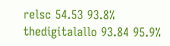relsc 54.53 93.8%
thedigitalallo 93.84 95.9%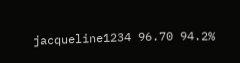jacqueline1234 96.70 94.2%